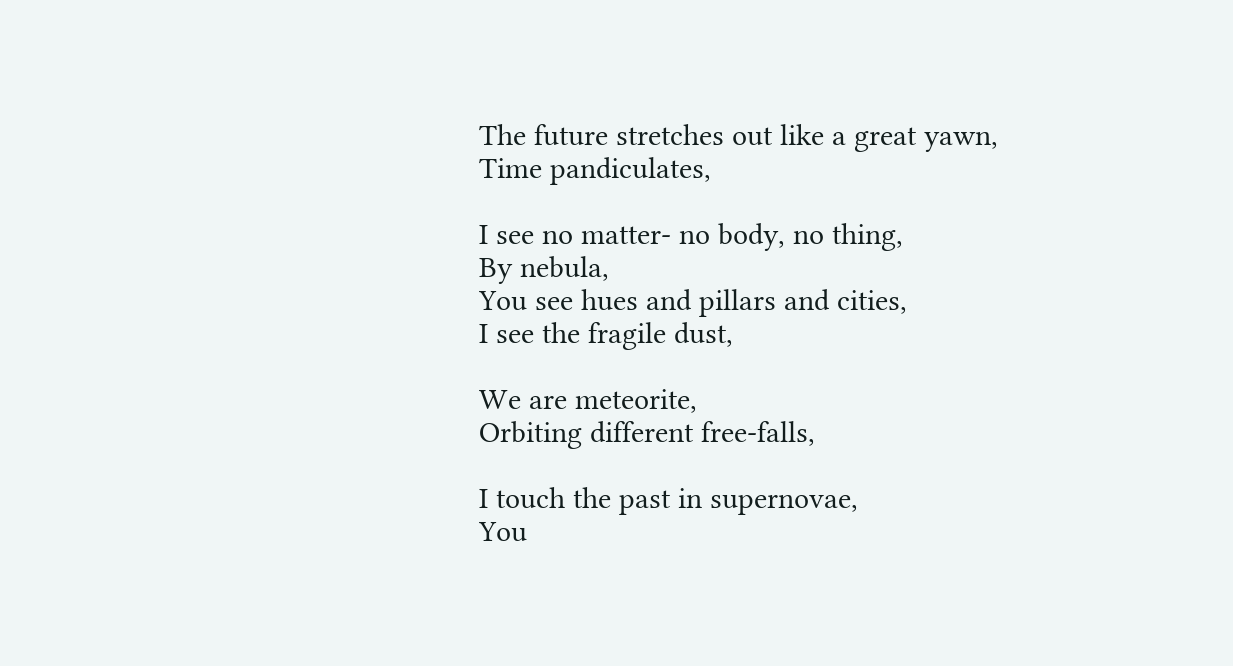The future stretches out like a great yawn,
Time pandiculates,

I see no matter- no body, no thing,
By nebula,
You see hues and pillars and cities,
I see the fragile dust,

We are meteorite,
Orbiting different free-falls,

I touch the past in supernovae,
You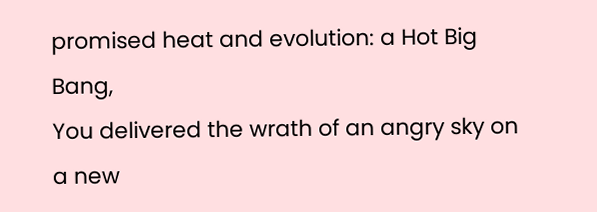promised heat and evolution: a Hot Big Bang,
You delivered the wrath of an angry sky on a new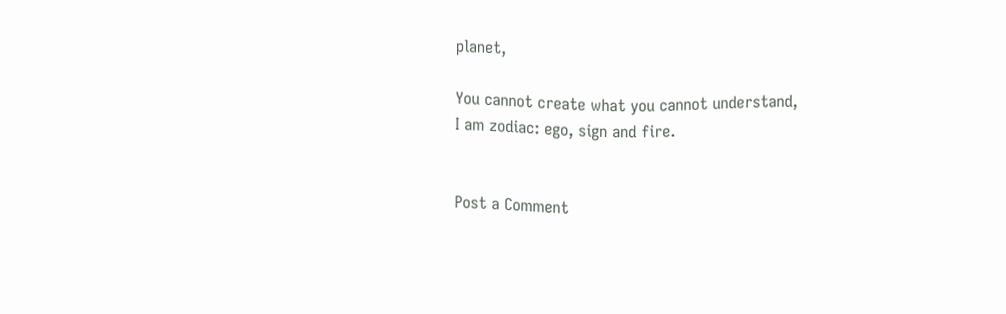planet,

You cannot create what you cannot understand,
I am zodiac: ego, sign and fire.


Post a Comment